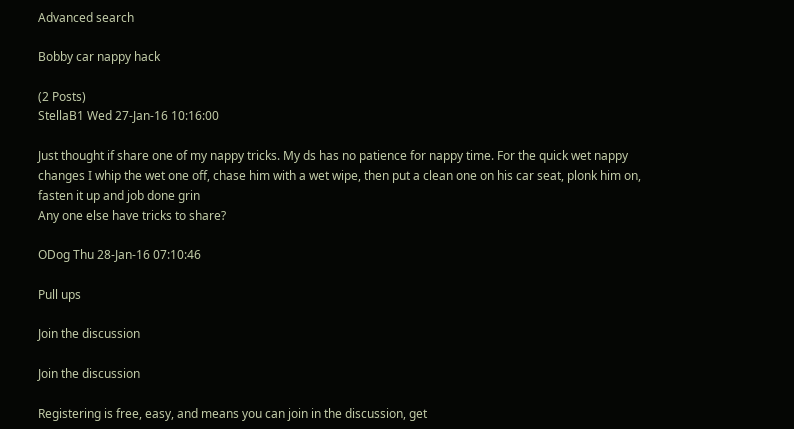Advanced search

Bobby car nappy hack

(2 Posts)
StellaB1 Wed 27-Jan-16 10:16:00

Just thought if share one of my nappy tricks. My ds has no patience for nappy time. For the quick wet nappy changes I whip the wet one off, chase him with a wet wipe, then put a clean one on his car seat, plonk him on, fasten it up and job done grin
Any one else have tricks to share?

ODog Thu 28-Jan-16 07:10:46

Pull ups

Join the discussion

Join the discussion

Registering is free, easy, and means you can join in the discussion, get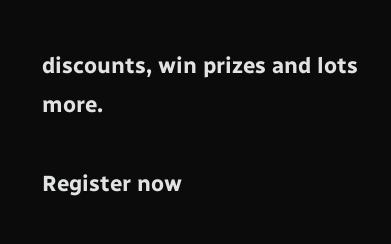discounts, win prizes and lots more.

Register now